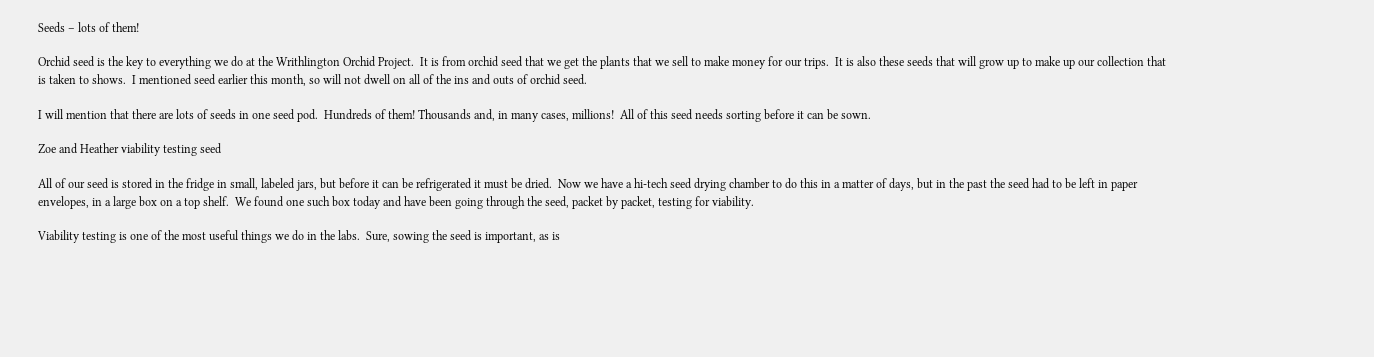Seeds – lots of them!

Orchid seed is the key to everything we do at the Writhlington Orchid Project.  It is from orchid seed that we get the plants that we sell to make money for our trips.  It is also these seeds that will grow up to make up our collection that is taken to shows.  I mentioned seed earlier this month, so will not dwell on all of the ins and outs of orchid seed.

I will mention that there are lots of seeds in one seed pod.  Hundreds of them! Thousands and, in many cases, millions!  All of this seed needs sorting before it can be sown.

Zoe and Heather viability testing seed

All of our seed is stored in the fridge in small, labeled jars, but before it can be refrigerated it must be dried.  Now we have a hi-tech seed drying chamber to do this in a matter of days, but in the past the seed had to be left in paper envelopes, in a large box on a top shelf.  We found one such box today and have been going through the seed, packet by packet, testing for viability.

Viability testing is one of the most useful things we do in the labs.  Sure, sowing the seed is important, as is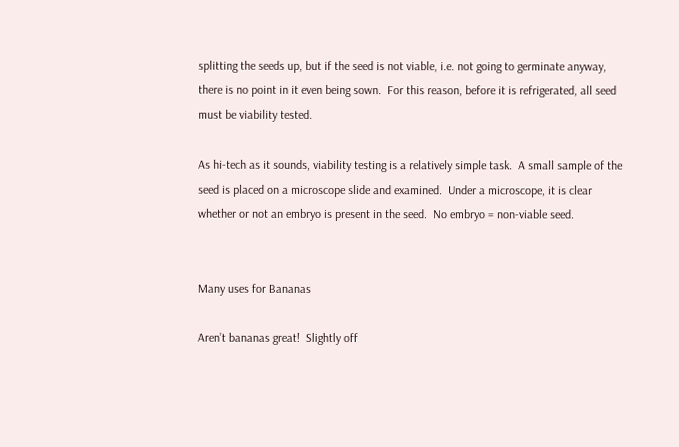splitting the seeds up, but if the seed is not viable, i.e. not going to germinate anyway, there is no point in it even being sown.  For this reason, before it is refrigerated, all seed must be viability tested.

As hi-tech as it sounds, viability testing is a relatively simple task.  A small sample of the seed is placed on a microscope slide and examined.  Under a microscope, it is clear whether or not an embryo is present in the seed.  No embryo = non-viable seed.


Many uses for Bananas

Aren’t bananas great!  Slightly off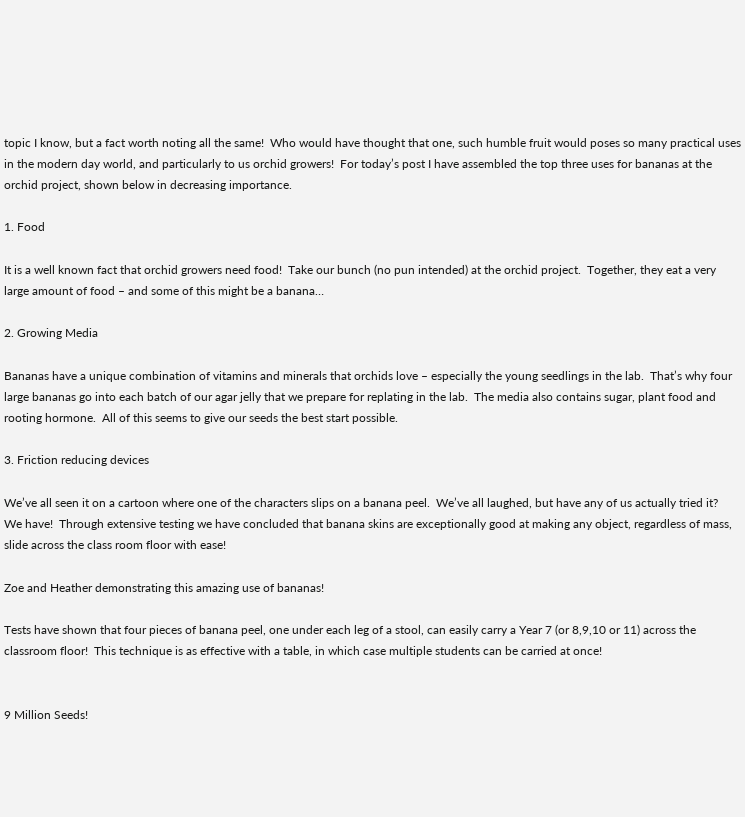topic I know, but a fact worth noting all the same!  Who would have thought that one, such humble fruit would poses so many practical uses in the modern day world, and particularly to us orchid growers!  For today’s post I have assembled the top three uses for bananas at the orchid project, shown below in decreasing importance.

1. Food

It is a well known fact that orchid growers need food!  Take our bunch (no pun intended) at the orchid project.  Together, they eat a very large amount of food – and some of this might be a banana…

2. Growing Media

Bananas have a unique combination of vitamins and minerals that orchids love – especially the young seedlings in the lab.  That’s why four large bananas go into each batch of our agar jelly that we prepare for replating in the lab.  The media also contains sugar, plant food and rooting hormone.  All of this seems to give our seeds the best start possible.

3. Friction reducing devices

We’ve all seen it on a cartoon where one of the characters slips on a banana peel.  We’ve all laughed, but have any of us actually tried it?  We have!  Through extensive testing we have concluded that banana skins are exceptionally good at making any object, regardless of mass, slide across the class room floor with ease!

Zoe and Heather demonstrating this amazing use of bananas!

Tests have shown that four pieces of banana peel, one under each leg of a stool, can easily carry a Year 7 (or 8,9,10 or 11) across the classroom floor!  This technique is as effective with a table, in which case multiple students can be carried at once!


9 Million Seeds!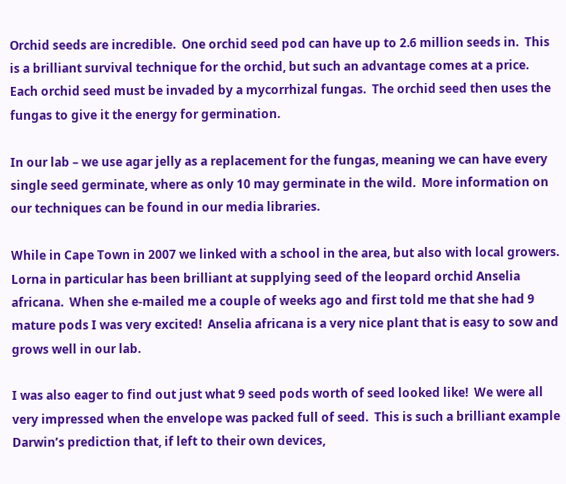Orchid seeds are incredible.  One orchid seed pod can have up to 2.6 million seeds in.  This is a brilliant survival technique for the orchid, but such an advantage comes at a price.  Each orchid seed must be invaded by a mycorrhizal fungas.  The orchid seed then uses the fungas to give it the energy for germination.

In our lab – we use agar jelly as a replacement for the fungas, meaning we can have every single seed germinate, where as only 10 may germinate in the wild.  More information on our techniques can be found in our media libraries.

While in Cape Town in 2007 we linked with a school in the area, but also with local growers.  Lorna in particular has been brilliant at supplying seed of the leopard orchid Anselia africana.  When she e-mailed me a couple of weeks ago and first told me that she had 9 mature pods I was very excited!  Anselia africana is a very nice plant that is easy to sow and grows well in our lab.

I was also eager to find out just what 9 seed pods worth of seed looked like!  We were all very impressed when the envelope was packed full of seed.  This is such a brilliant example Darwin’s prediction that, if left to their own devices,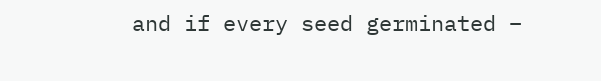and if every seed germinated –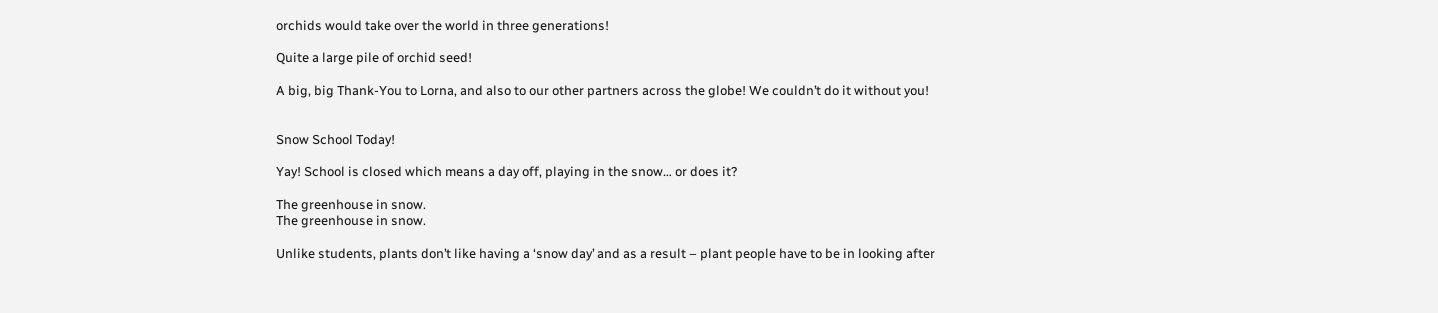orchids would take over the world in three generations!

Quite a large pile of orchid seed!

A big, big Thank-You to Lorna, and also to our other partners across the globe! We couldn’t do it without you!


Snow School Today!

Yay! School is closed which means a day off, playing in the snow… or does it?

The greenhouse in snow.
The greenhouse in snow.

Unlike students, plants don’t like having a ‘snow day’ and as a result – plant people have to be in looking after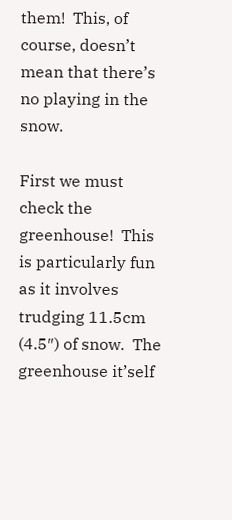them!  This, of course, doesn’t mean that there’s no playing in the snow.

First we must check the greenhouse!  This is particularly fun as it involves trudging 11.5cm (4.5″) of snow.  The greenhouse it’self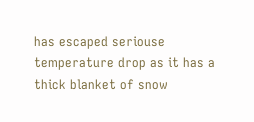has escaped seriouse temperature drop as it has a thick blanket of snow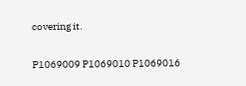covering it.

P1069009 P1069010 P1069016